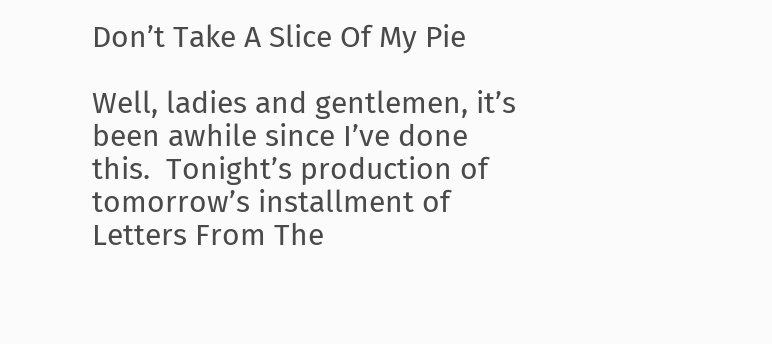Don’t Take A Slice Of My Pie

Well, ladies and gentlemen, it’s been awhile since I’ve done this.  Tonight’s production of tomorrow’s installment of Letters From The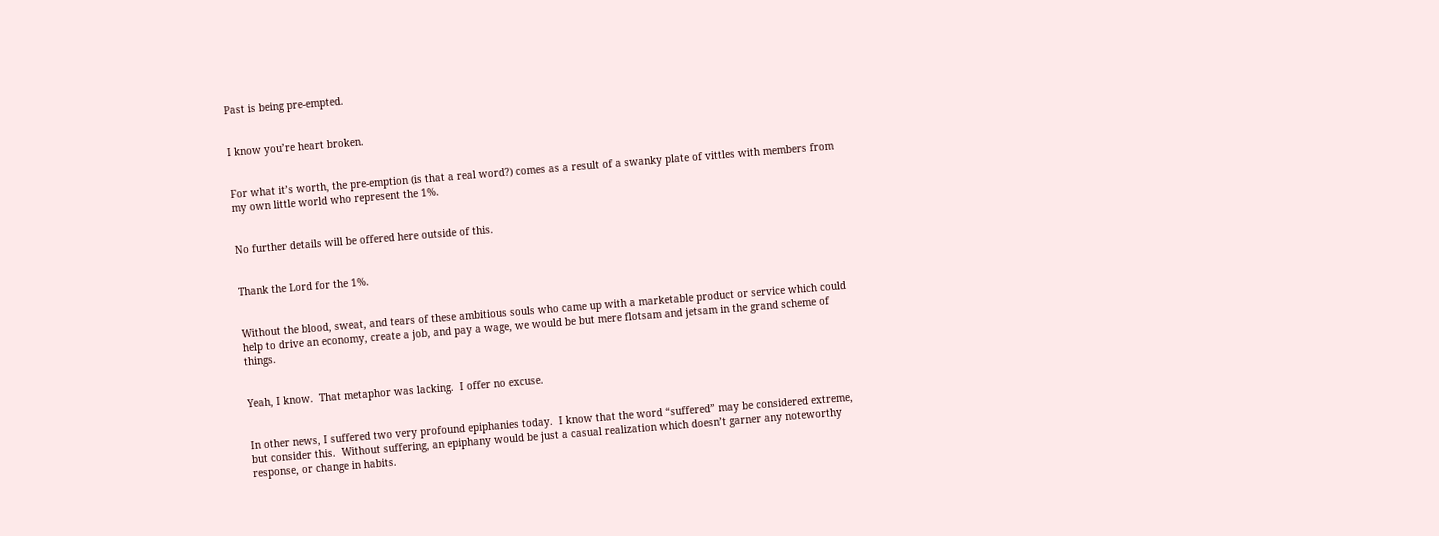Past is being pre-empted.


I know you’re heart broken.


For what it’s worth, the pre-emption (is that a real word?) comes as a result of a swanky plate of vittles with members from my own little world who represent the 1%.


No further details will be offered here outside of this.


Thank the Lord for the 1%.


Without the blood, sweat, and tears of these ambitious souls who came up with a marketable product or service which could help to drive an economy, create a job, and pay a wage, we would be but mere flotsam and jetsam in the grand scheme of things.


Yeah, I know.  That metaphor was lacking.  I offer no excuse.


In other news, I suffered two very profound epiphanies today.  I know that the word “suffered” may be considered extreme, but consider this.  Without suffering, an epiphany would be just a casual realization which doesn’t garner any noteworthy response, or change in habits.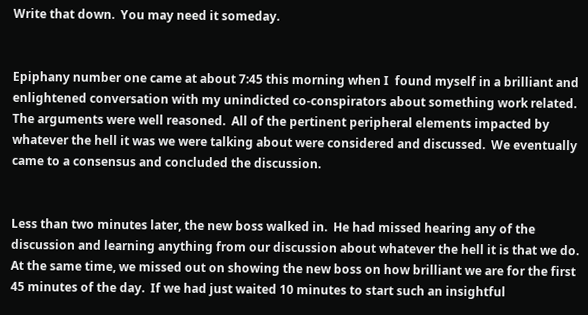Write that down.  You may need it someday.


Epiphany number one came at about 7:45 this morning when I  found myself in a brilliant and enlightened conversation with my unindicted co-conspirators about something work related.  The arguments were well reasoned.  All of the pertinent peripheral elements impacted by whatever the hell it was we were talking about were considered and discussed.  We eventually came to a consensus and concluded the discussion.


Less than two minutes later, the new boss walked in.  He had missed hearing any of the discussion and learning anything from our discussion about whatever the hell it is that we do.  At the same time, we missed out on showing the new boss on how brilliant we are for the first 45 minutes of the day.  If we had just waited 10 minutes to start such an insightful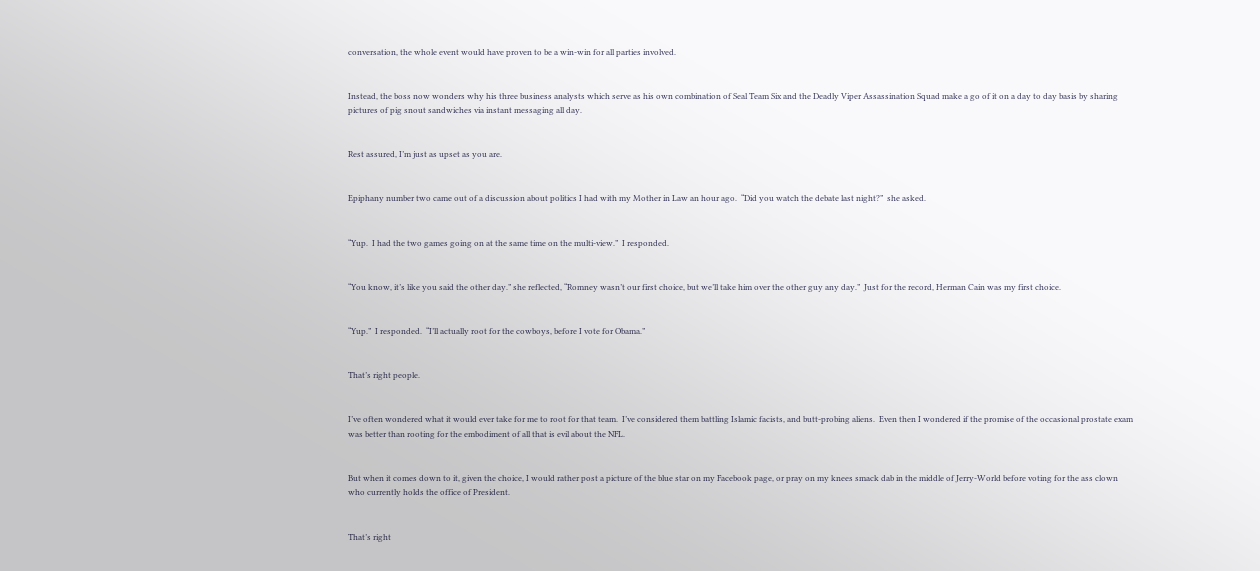conversation, the whole event would have proven to be a win-win for all parties involved.


Instead, the boss now wonders why his three business analysts which serve as his own combination of Seal Team Six and the Deadly Viper Assassination Squad make a go of it on a day to day basis by sharing pictures of pig snout sandwiches via instant messaging all day.


Rest assured, I’m just as upset as you are.


Epiphany number two came out of a discussion about politics I had with my Mother in Law an hour ago.  “Did you watch the debate last night?”  she asked.


“Yup.  I had the two games going on at the same time on the multi-view.”  I responded.


“You know, it’s like you said the other day.” she reflected, “Romney wasn’t our first choice, but we’ll take him over the other guy any day.”  Just for the record, Herman Cain was my first choice.


“Yup.”  I responded.  “I’ll actually root for the cowboys, before I vote for Obama.”


That’s right people.


I’ve often wondered what it would ever take for me to root for that team.  I’ve considered them battling Islamic facists, and butt-probing aliens.  Even then I wondered if the promise of the occasional prostate exam was better than rooting for the embodiment of all that is evil about the NFL.


But when it comes down to it, given the choice, I would rather post a picture of the blue star on my Facebook page, or pray on my knees smack dab in the middle of Jerry-World before voting for the ass clown who currently holds the office of President.


That’s right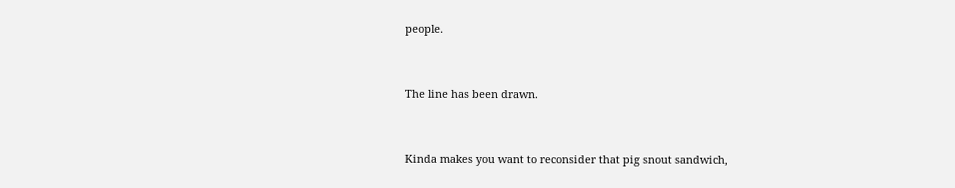people.


The line has been drawn.


Kinda makes you want to reconsider that pig snout sandwich,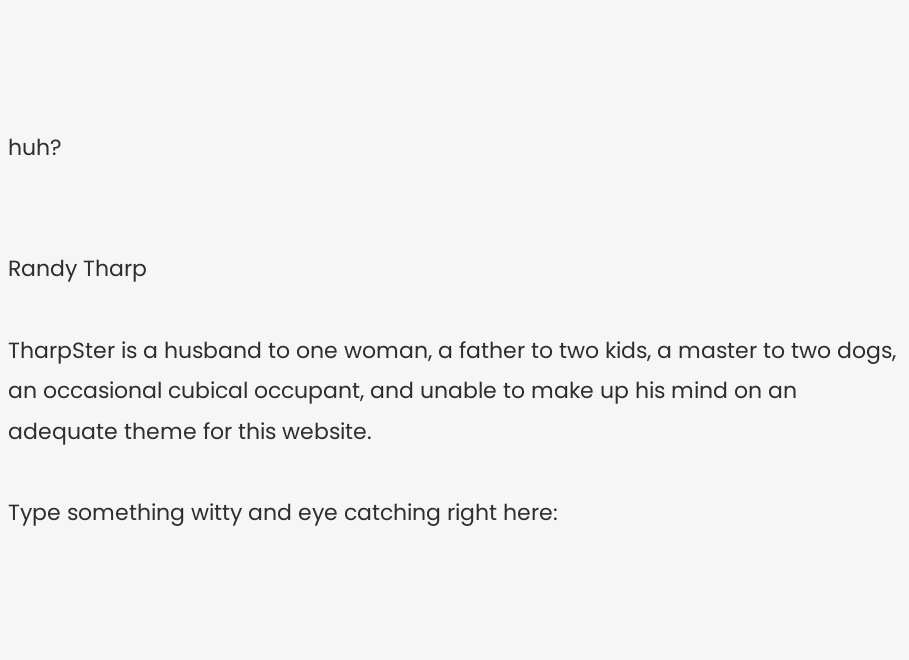huh?


Randy Tharp

TharpSter is a husband to one woman, a father to two kids, a master to two dogs, an occasional cubical occupant, and unable to make up his mind on an adequate theme for this website.

Type something witty and eye catching right here: